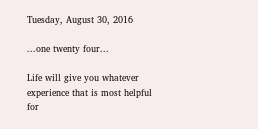Tuesday, August 30, 2016

...one twenty four...

Life will give you whatever
experience that is most helpful
for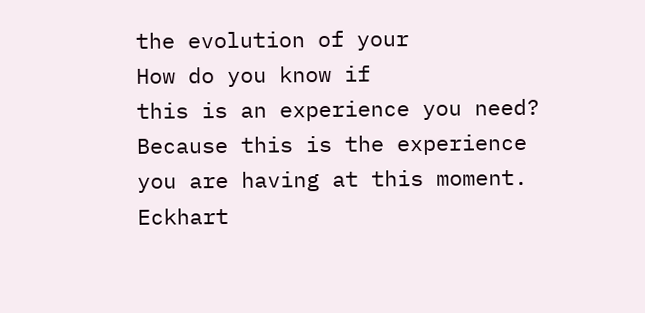the evolution of your
How do you know if
this is an experience you need?
Because this is the experience
you are having at this moment.
Eckhart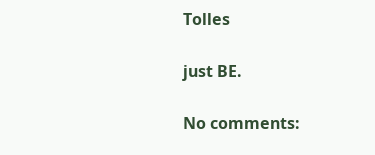Tolles

just BE.

No comments: